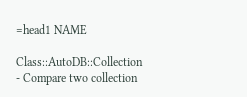=head1 NAME

Class::AutoDB::Collection - Compare two collection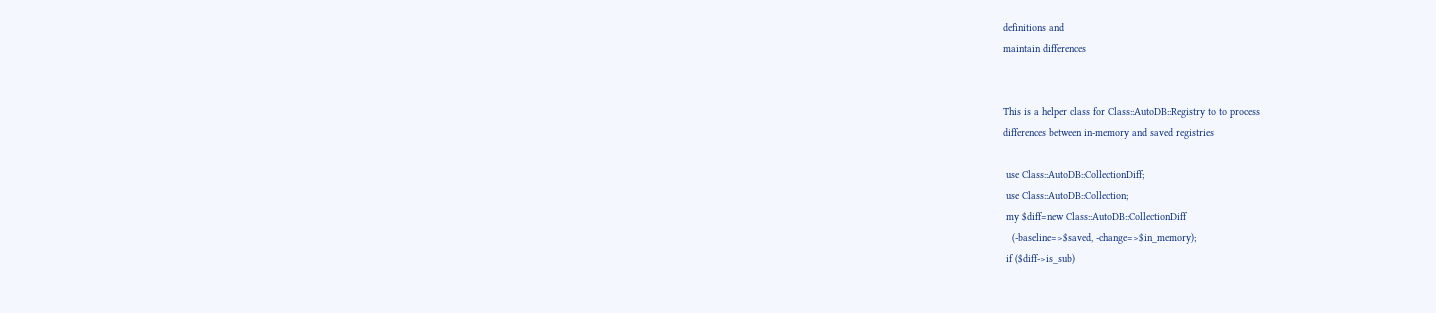definitions and
maintain differences


This is a helper class for Class::AutoDB::Registry to to process
differences between in-memory and saved registries

 use Class::AutoDB::CollectionDiff;
 use Class::AutoDB::Collection;
 my $diff=new Class::AutoDB::CollectionDiff
   (-baseline=>$saved, -change=>$in_memory);
 if ($diff->is_sub)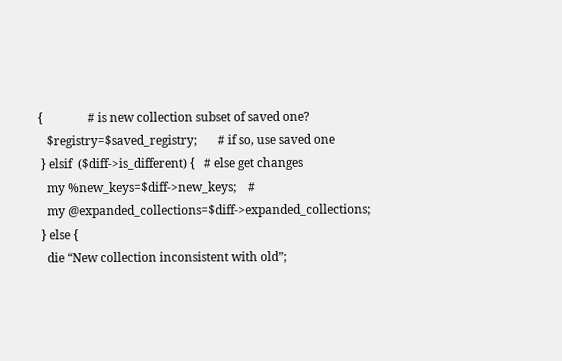{               # is new collection subset of saved one?
   $registry=$saved_registry;       # if so, use saved one
 } elsif  ($diff->is_different) {   # else get changes
   my %new_keys=$diff->new_keys;    #
   my @expanded_collections=$diff->expanded_collections;
 } else {
   die “New collection inconsistent with old”;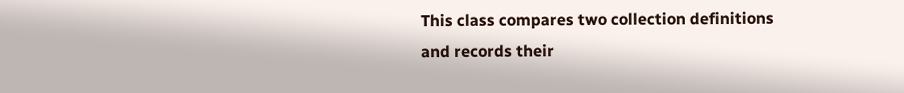This class compares two collection definitions and records their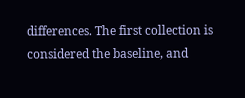differences. The first collection is considered the baseline, and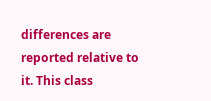differences are reported relative to it. This class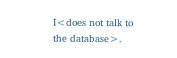I<does not talk to
the database>.